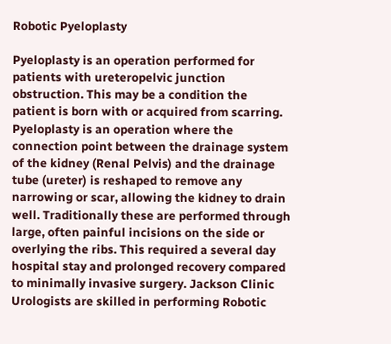Robotic Pyeloplasty

Pyeloplasty is an operation performed for patients with ureteropelvic junction obstruction. This may be a condition the patient is born with or acquired from scarring. Pyeloplasty is an operation where the connection point between the drainage system of the kidney (Renal Pelvis) and the drainage tube (ureter) is reshaped to remove any narrowing or scar, allowing the kidney to drain well. Traditionally these are performed through large, often painful incisions on the side or overlying the ribs. This required a several day hospital stay and prolonged recovery compared to minimally invasive surgery. Jackson Clinic Urologists are skilled in performing Robotic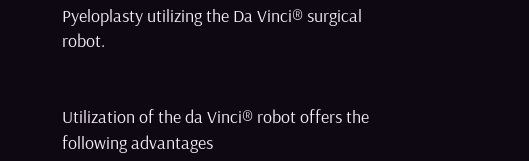Pyeloplasty utilizing the Da Vinci® surgical robot.


Utilization of the da Vinci® robot offers the following advantages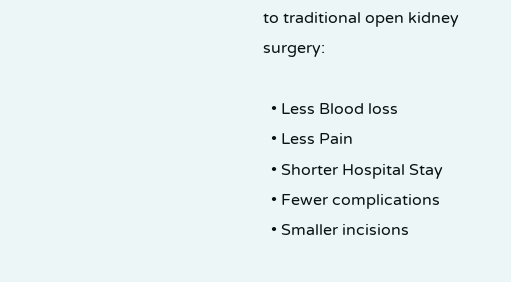to traditional open kidney surgery:

  • Less Blood loss
  • Less Pain
  • Shorter Hospital Stay
  • Fewer complications
  • Smaller incisions